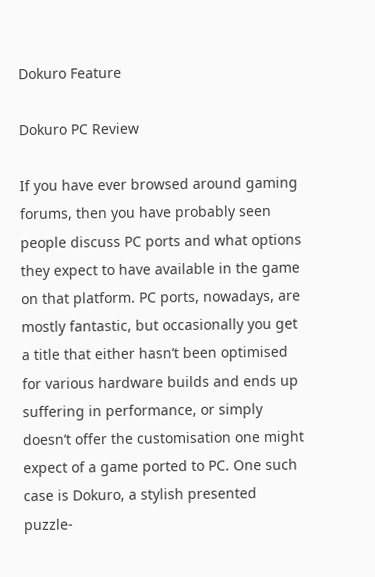Dokuro Feature

Dokuro PC Review

If you have ever browsed around gaming forums, then you have probably seen people discuss PC ports and what options they expect to have available in the game on that platform. PC ports, nowadays, are mostly fantastic, but occasionally you get a title that either hasn’t been optimised for various hardware builds and ends up suffering in performance, or simply doesn’t offer the customisation one might expect of a game ported to PC. One such case is Dokuro, a stylish presented puzzle-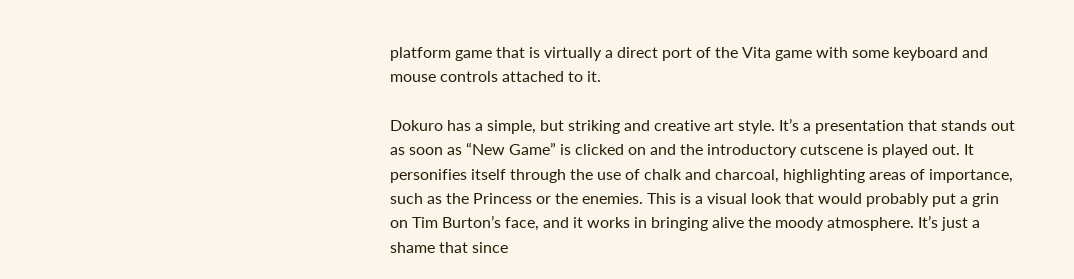platform game that is virtually a direct port of the Vita game with some keyboard and mouse controls attached to it.

Dokuro has a simple, but striking and creative art style. It’s a presentation that stands out as soon as “New Game” is clicked on and the introductory cutscene is played out. It personifies itself through the use of chalk and charcoal, highlighting areas of importance, such as the Princess or the enemies. This is a visual look that would probably put a grin on Tim Burton’s face, and it works in bringing alive the moody atmosphere. It’s just a shame that since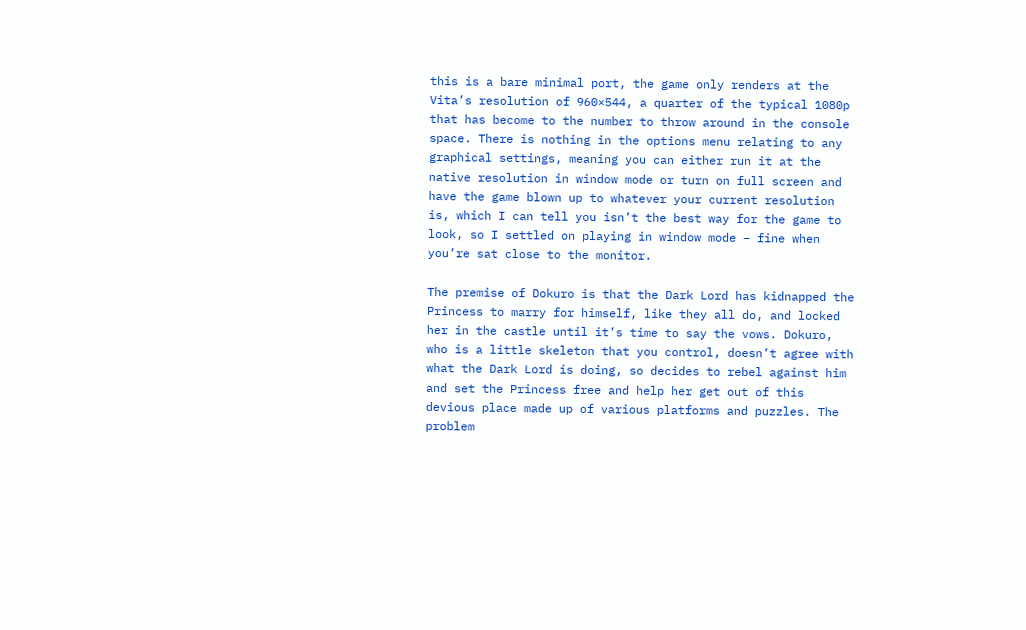this is a bare minimal port, the game only renders at the Vita’s resolution of 960×544, a quarter of the typical 1080p that has become to the number to throw around in the console space. There is nothing in the options menu relating to any graphical settings, meaning you can either run it at the native resolution in window mode or turn on full screen and have the game blown up to whatever your current resolution is, which I can tell you isn’t the best way for the game to look, so I settled on playing in window mode – fine when you’re sat close to the monitor.

The premise of Dokuro is that the Dark Lord has kidnapped the Princess to marry for himself, like they all do, and locked her in the castle until it’s time to say the vows. Dokuro, who is a little skeleton that you control, doesn’t agree with what the Dark Lord is doing, so decides to rebel against him and set the Princess free and help her get out of this devious place made up of various platforms and puzzles. The problem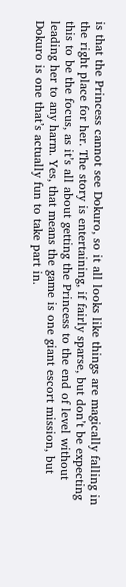is that the Princess cannot see Dokuro, so it all looks like things are magically falling in the right place for her. The story is entertaining, if fairly sparse, but don’t be expecting this to be the focus, as it’s all about getting the Princess to the end of level without leading her to any harm. Yes, that means the game is one giant escort mission, but Dokuro is one that’s actually fun to take part in.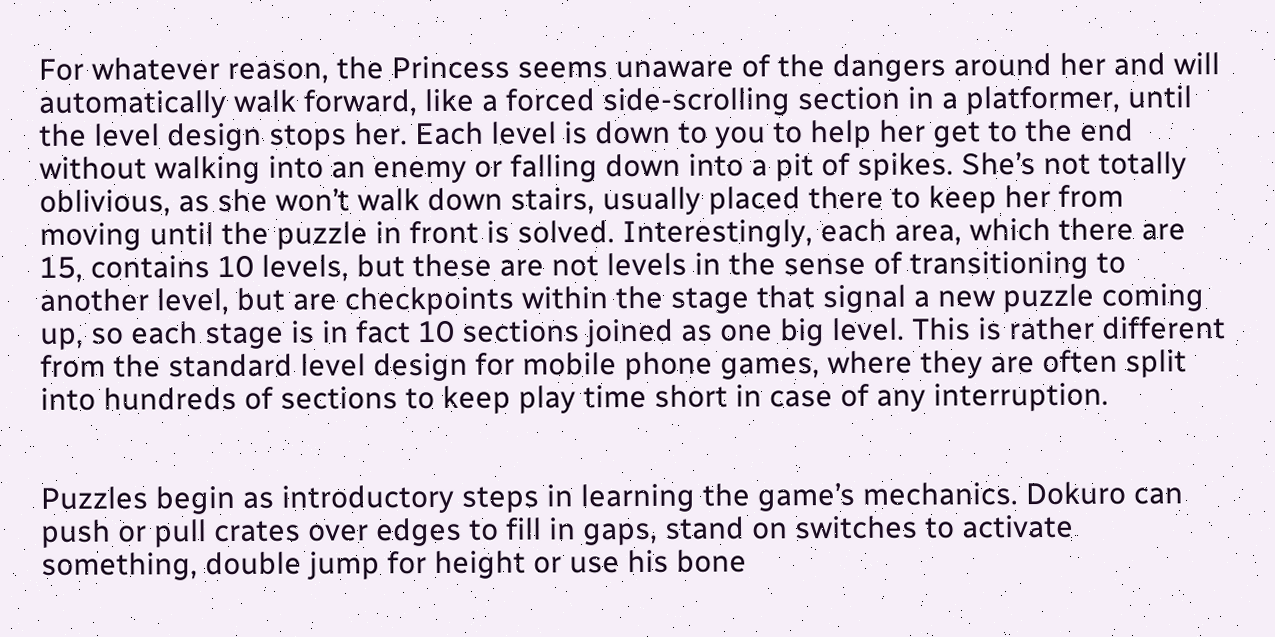For whatever reason, the Princess seems unaware of the dangers around her and will automatically walk forward, like a forced side-scrolling section in a platformer, until the level design stops her. Each level is down to you to help her get to the end without walking into an enemy or falling down into a pit of spikes. She’s not totally oblivious, as she won’t walk down stairs, usually placed there to keep her from moving until the puzzle in front is solved. Interestingly, each area, which there are 15, contains 10 levels, but these are not levels in the sense of transitioning to another level, but are checkpoints within the stage that signal a new puzzle coming up, so each stage is in fact 10 sections joined as one big level. This is rather different from the standard level design for mobile phone games, where they are often split into hundreds of sections to keep play time short in case of any interruption.


Puzzles begin as introductory steps in learning the game’s mechanics. Dokuro can push or pull crates over edges to fill in gaps, stand on switches to activate something, double jump for height or use his bone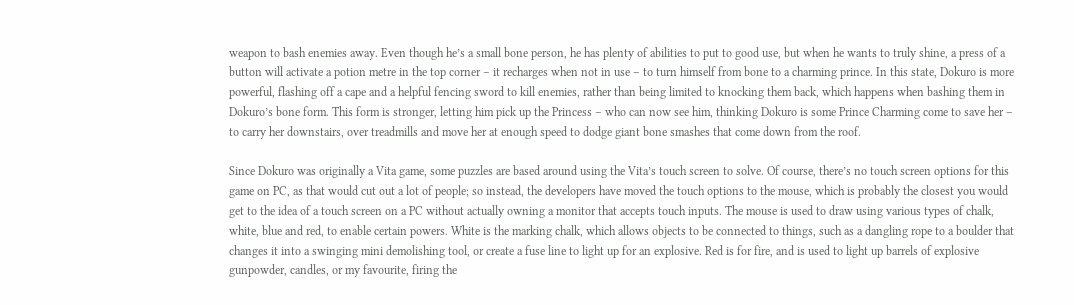weapon to bash enemies away. Even though he’s a small bone person, he has plenty of abilities to put to good use, but when he wants to truly shine, a press of a button will activate a potion metre in the top corner – it recharges when not in use – to turn himself from bone to a charming prince. In this state, Dokuro is more powerful, flashing off a cape and a helpful fencing sword to kill enemies, rather than being limited to knocking them back, which happens when bashing them in Dokuro’s bone form. This form is stronger, letting him pick up the Princess – who can now see him, thinking Dokuro is some Prince Charming come to save her – to carry her downstairs, over treadmills and move her at enough speed to dodge giant bone smashes that come down from the roof.

Since Dokuro was originally a Vita game, some puzzles are based around using the Vita’s touch screen to solve. Of course, there’s no touch screen options for this game on PC, as that would cut out a lot of people; so instead, the developers have moved the touch options to the mouse, which is probably the closest you would get to the idea of a touch screen on a PC without actually owning a monitor that accepts touch inputs. The mouse is used to draw using various types of chalk, white, blue and red, to enable certain powers. White is the marking chalk, which allows objects to be connected to things, such as a dangling rope to a boulder that changes it into a swinging mini demolishing tool, or create a fuse line to light up for an explosive. Red is for fire, and is used to light up barrels of explosive gunpowder, candles, or my favourite, firing the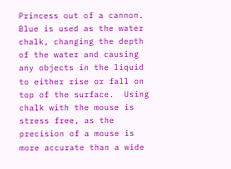Princess out of a cannon. Blue is used as the water chalk, changing the depth of the water and causing any objects in the liquid to either rise or fall on top of the surface.  Using chalk with the mouse is stress free, as the precision of a mouse is more accurate than a wide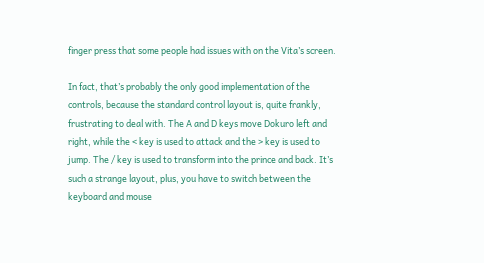finger press that some people had issues with on the Vita’s screen.

In fact, that’s probably the only good implementation of the controls, because the standard control layout is, quite frankly, frustrating to deal with. The A and D keys move Dokuro left and right, while the < key is used to attack and the > key is used to jump. The / key is used to transform into the prince and back. It’s such a strange layout, plus, you have to switch between the keyboard and mouse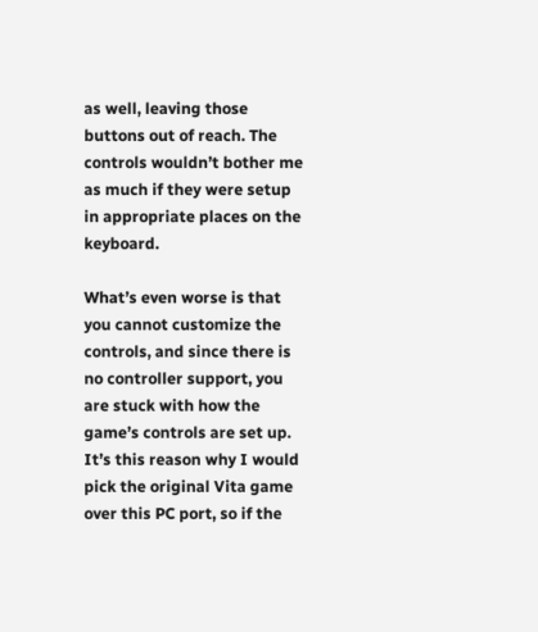as well, leaving those buttons out of reach. The controls wouldn’t bother me as much if they were setup in appropriate places on the keyboard.

What’s even worse is that you cannot customize the controls, and since there is no controller support, you are stuck with how the game’s controls are set up. It’s this reason why I would pick the original Vita game over this PC port, so if the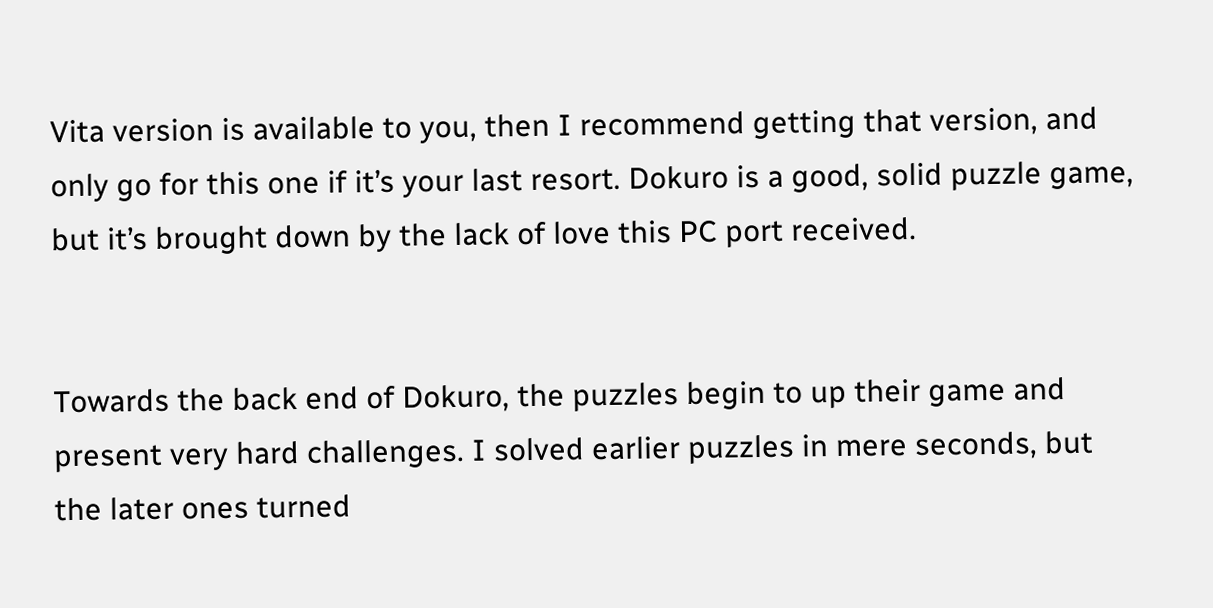Vita version is available to you, then I recommend getting that version, and only go for this one if it’s your last resort. Dokuro is a good, solid puzzle game, but it’s brought down by the lack of love this PC port received.


Towards the back end of Dokuro, the puzzles begin to up their game and present very hard challenges. I solved earlier puzzles in mere seconds, but the later ones turned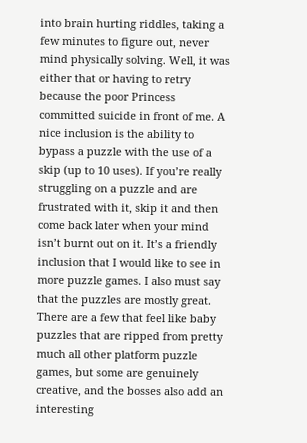into brain hurting riddles, taking a few minutes to figure out, never mind physically solving. Well, it was either that or having to retry because the poor Princess committed suicide in front of me. A nice inclusion is the ability to bypass a puzzle with the use of a skip (up to 10 uses). If you’re really struggling on a puzzle and are frustrated with it, skip it and then come back later when your mind isn’t burnt out on it. It’s a friendly inclusion that I would like to see in more puzzle games. I also must say that the puzzles are mostly great. There are a few that feel like baby puzzles that are ripped from pretty much all other platform puzzle games, but some are genuinely creative, and the bosses also add an interesting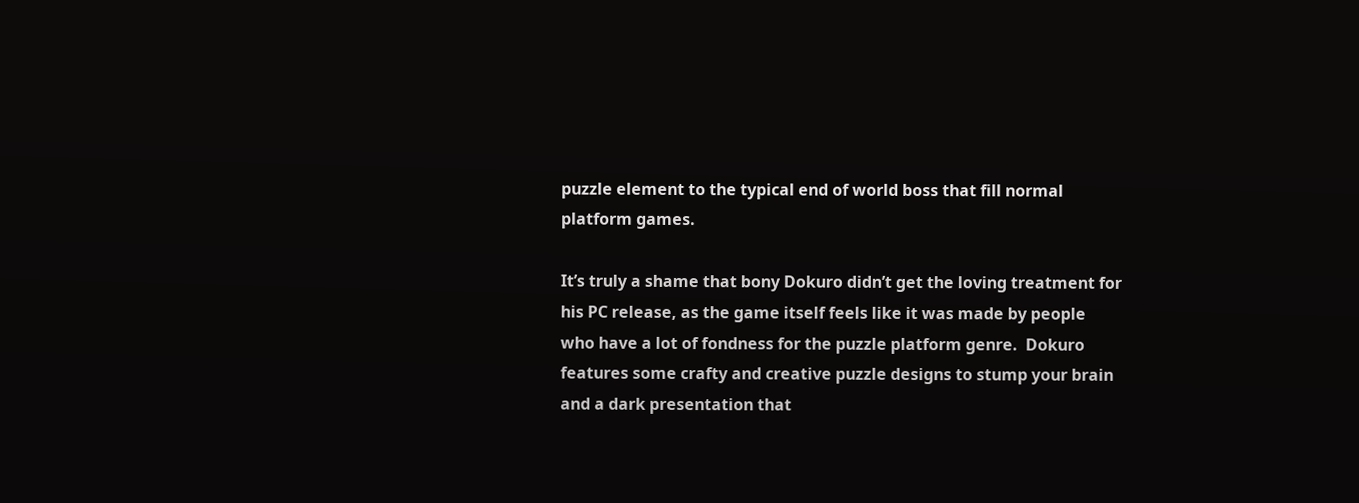puzzle element to the typical end of world boss that fill normal platform games.

It’s truly a shame that bony Dokuro didn’t get the loving treatment for his PC release, as the game itself feels like it was made by people who have a lot of fondness for the puzzle platform genre.  Dokuro features some crafty and creative puzzle designs to stump your brain and a dark presentation that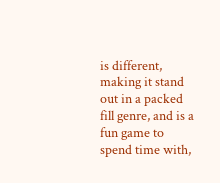is different, making it stand out in a packed fill genre, and is a fun game to spend time with,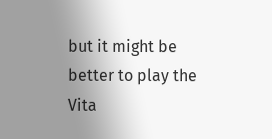but it might be better to play the Vita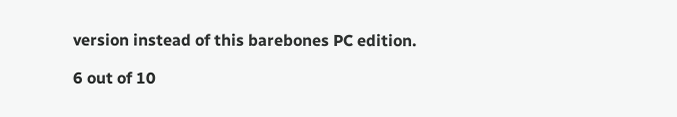version instead of this barebones PC edition.

6 out of 10